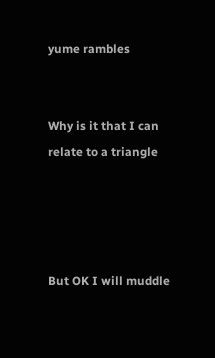yume rambles


Why is it that I can relate to a triangle




But OK I will muddle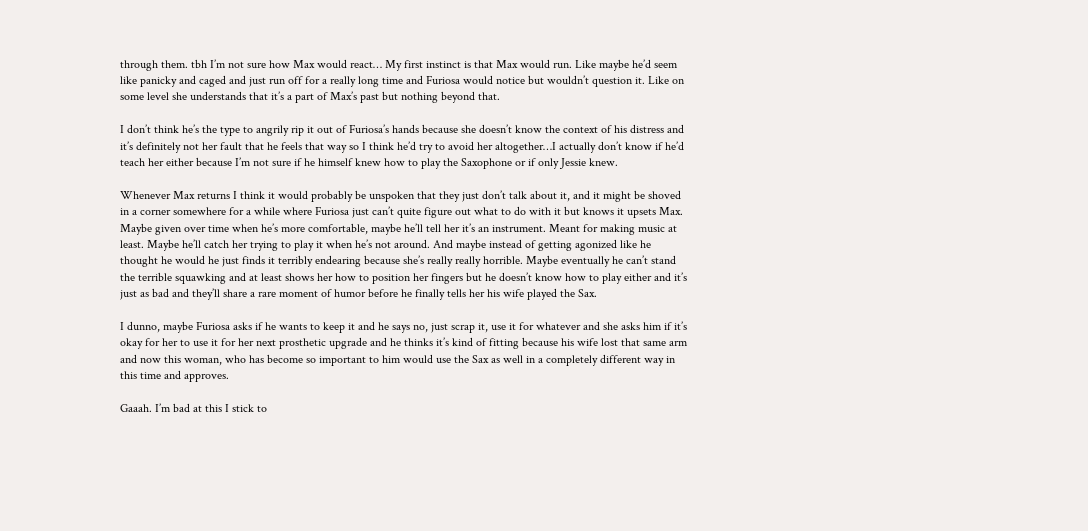through them. tbh I’m not sure how Max would react… My first instinct is that Max would run. Like maybe he’d seem like panicky and caged and just run off for a really long time and Furiosa would notice but wouldn’t question it. Like on some level she understands that it’s a part of Max’s past but nothing beyond that.

I don’t think he’s the type to angrily rip it out of Furiosa’s hands because she doesn’t know the context of his distress and it’s definitely not her fault that he feels that way so I think he’d try to avoid her altogether…I actually don’t know if he’d teach her either because I’m not sure if he himself knew how to play the Saxophone or if only Jessie knew.

Whenever Max returns I think it would probably be unspoken that they just don’t talk about it, and it might be shoved in a corner somewhere for a while where Furiosa just can’t quite figure out what to do with it but knows it upsets Max. Maybe given over time when he’s more comfortable, maybe he’ll tell her it’s an instrument. Meant for making music at least. Maybe he’ll catch her trying to play it when he’s not around. And maybe instead of getting agonized like he thought he would he just finds it terribly endearing because she’s really really horrible. Maybe eventually he can’t stand the terrible squawking and at least shows her how to position her fingers but he doesn’t know how to play either and it’s just as bad and they’ll share a rare moment of humor before he finally tells her his wife played the Sax.

I dunno, maybe Furiosa asks if he wants to keep it and he says no, just scrap it, use it for whatever and she asks him if it’s okay for her to use it for her next prosthetic upgrade and he thinks it’s kind of fitting because his wife lost that same arm and now this woman, who has become so important to him would use the Sax as well in a completely different way in this time and approves.

Gaaah. I’m bad at this I stick to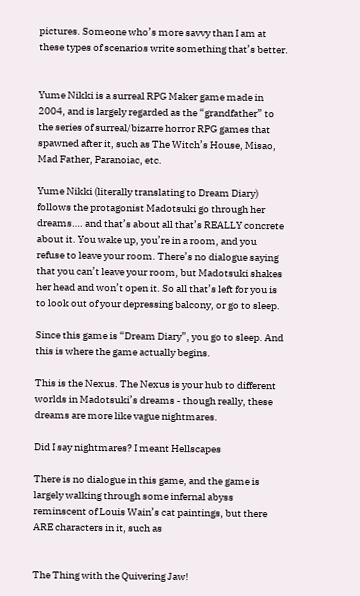pictures. Someone who’s more savvy than I am at these types of scenarios write something that’s better.


Yume Nikki is a surreal RPG Maker game made in 2004, and is largely regarded as the “grandfather” to the series of surreal/bizarre horror RPG games that spawned after it, such as The Witch’s House, Misao, Mad Father, Paranoiac, etc.

Yume Nikki (literally translating to Dream Diary) follows the protagonist Madotsuki go through her dreams…. and that’s about all that’s REALLY concrete about it. You wake up, you’re in a room, and you refuse to leave your room. There’s no dialogue saying that you can’t leave your room, but Madotsuki shakes her head and won’t open it. So all that’s left for you is to look out of your depressing balcony, or go to sleep.

Since this game is “Dream Diary”, you go to sleep. And this is where the game actually begins.

This is the Nexus. The Nexus is your hub to different worlds in Madotsuki’s dreams - though really, these dreams are more like vague nightmares.

Did I say nightmares? I meant Hellscapes

There is no dialogue in this game, and the game is largely walking through some infernal abyss reminscent of Louis Wain’s cat paintings, but there ARE characters in it, such as


The Thing with the Quivering Jaw!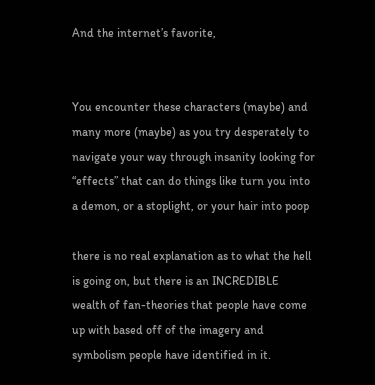And the internet’s favorite,


You encounter these characters (maybe) and many more (maybe) as you try desperately to navigate your way through insanity looking for “effects” that can do things like turn you into a demon, or a stoplight, or your hair into poop

there is no real explanation as to what the hell is going on, but there is an INCREDIBLE wealth of fan-theories that people have come up with based off of the imagery and symbolism people have identified in it.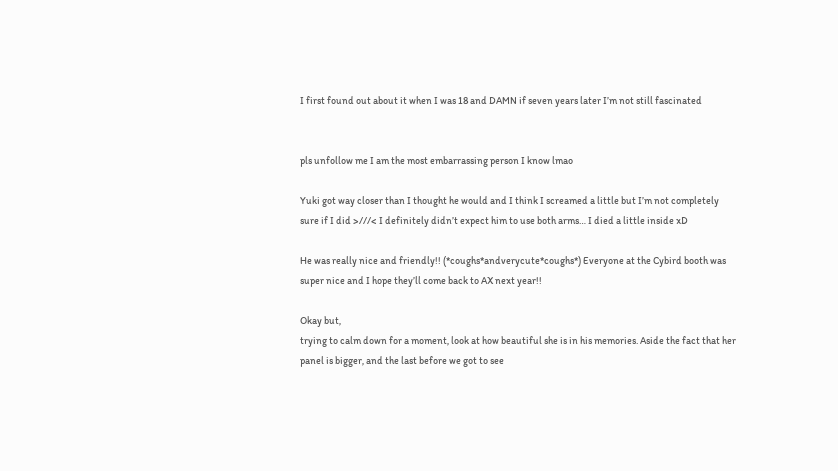I first found out about it when I was 18 and DAMN if seven years later I’m not still fascinated


pls unfollow me I am the most embarrassing person I know lmao

Yuki got way closer than I thought he would and I think I screamed a little but I’m not completely sure if I did >///< I definitely didn’t expect him to use both arms… I died a little inside xD

He was really nice and friendly!! (*coughs*andverycute*coughs*) Everyone at the Cybird booth was super nice and I hope they’ll come back to AX next year!!

Okay but,
trying to calm down for a moment, look at how beautiful she is in his memories. Aside the fact that her panel is bigger, and the last before we got to see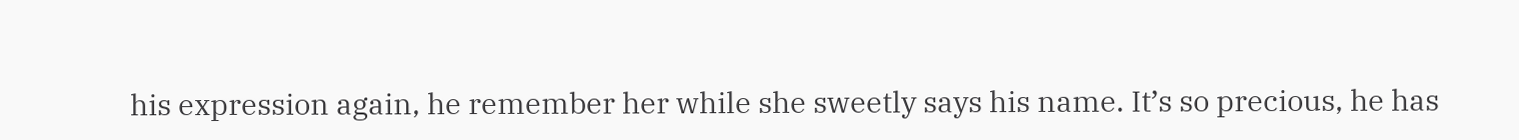his expression again, he remember her while she sweetly says his name. It’s so precious, he has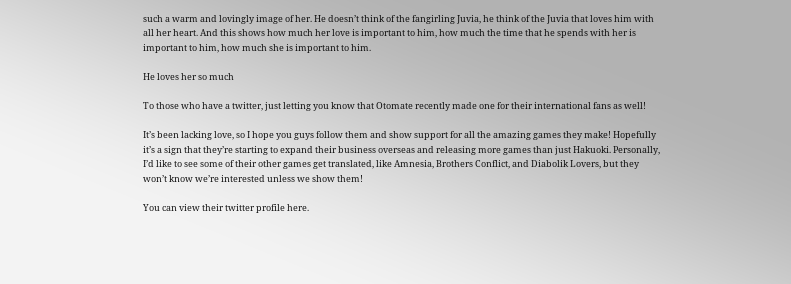such a warm and lovingly image of her. He doesn’t think of the fangirling Juvia, he think of the Juvia that loves him with all her heart. And this shows how much her love is important to him, how much the time that he spends with her is important to him, how much she is important to him.

He loves her so much

To those who have a twitter, just letting you know that Otomate recently made one for their international fans as well!

It’s been lacking love, so I hope you guys follow them and show support for all the amazing games they make! Hopefully it’s a sign that they’re starting to expand their business overseas and releasing more games than just Hakuoki. Personally, I’d like to see some of their other games get translated, like Amnesia, Brothers Conflict, and Diabolik Lovers, but they won’t know we’re interested unless we show them!

You can view their twitter profile here.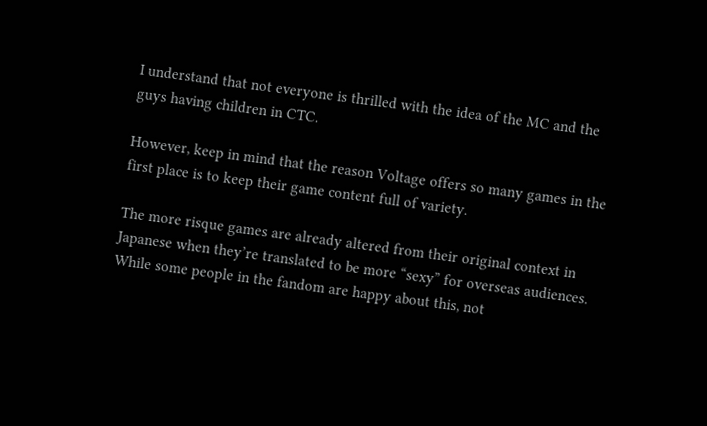I understand that not everyone is thrilled with the idea of the MC and the guys having children in CTC.

However, keep in mind that the reason Voltage offers so many games in the first place is to keep their game content full of variety.

The more risque games are already altered from their original context in Japanese when they’re translated to be more “sexy” for overseas audiences. While some people in the fandom are happy about this, not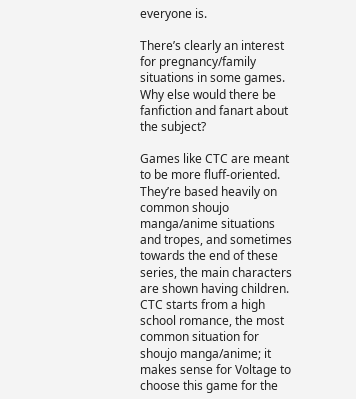everyone is.

There’s clearly an interest for pregnancy/family situations in some games. Why else would there be fanfiction and fanart about the subject?

Games like CTC are meant to be more fluff-oriented. They’re based heavily on common shoujo manga/anime situations and tropes, and sometimes towards the end of these series, the main characters are shown having children.  CTC starts from a high school romance, the most common situation for shoujo manga/anime; it makes sense for Voltage to choose this game for the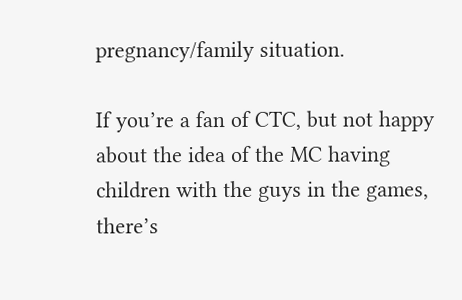pregnancy/family situation.

If you’re a fan of CTC, but not happy about the idea of the MC having children with the guys in the games, there’s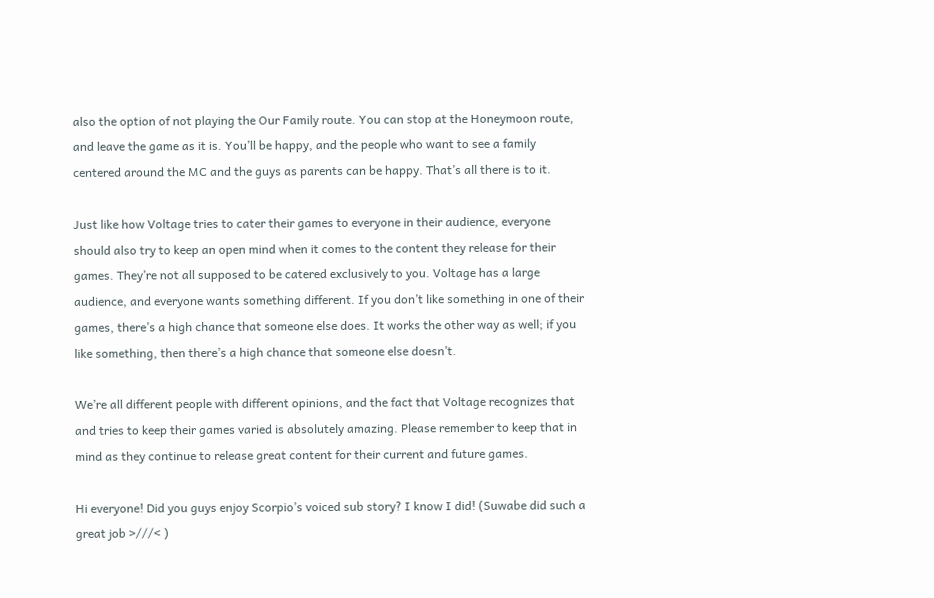also the option of not playing the Our Family route. You can stop at the Honeymoon route, and leave the game as it is. You’ll be happy, and the people who want to see a family centered around the MC and the guys as parents can be happy. That’s all there is to it.

Just like how Voltage tries to cater their games to everyone in their audience, everyone should also try to keep an open mind when it comes to the content they release for their games. They’re not all supposed to be catered exclusively to you. Voltage has a large audience, and everyone wants something different. If you don’t like something in one of their games, there’s a high chance that someone else does. It works the other way as well; if you like something, then there’s a high chance that someone else doesn’t.

We’re all different people with different opinions, and the fact that Voltage recognizes that and tries to keep their games varied is absolutely amazing. Please remember to keep that in mind as they continue to release great content for their current and future games.

Hi everyone! Did you guys enjoy Scorpio’s voiced sub story? I know I did! (Suwabe did such a great job >///< )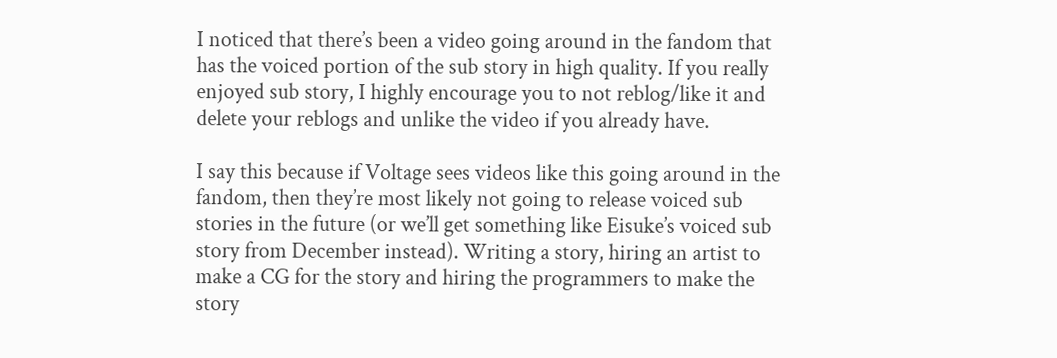I noticed that there’s been a video going around in the fandom that has the voiced portion of the sub story in high quality. If you really enjoyed sub story, I highly encourage you to not reblog/like it and delete your reblogs and unlike the video if you already have.

I say this because if Voltage sees videos like this going around in the fandom, then they’re most likely not going to release voiced sub stories in the future (or we’ll get something like Eisuke’s voiced sub story from December instead). Writing a story, hiring an artist to make a CG for the story and hiring the programmers to make the story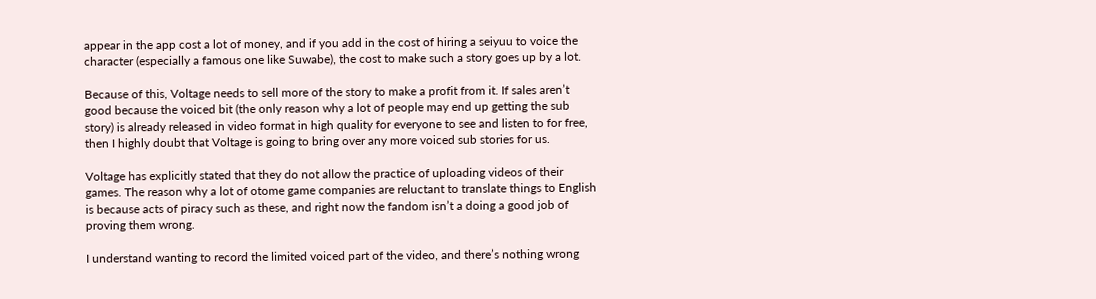appear in the app cost a lot of money, and if you add in the cost of hiring a seiyuu to voice the character (especially a famous one like Suwabe), the cost to make such a story goes up by a lot.

Because of this, Voltage needs to sell more of the story to make a profit from it. If sales aren’t good because the voiced bit (the only reason why a lot of people may end up getting the sub story) is already released in video format in high quality for everyone to see and listen to for free, then I highly doubt that Voltage is going to bring over any more voiced sub stories for us.

Voltage has explicitly stated that they do not allow the practice of uploading videos of their games. The reason why a lot of otome game companies are reluctant to translate things to English is because acts of piracy such as these, and right now the fandom isn’t a doing a good job of proving them wrong.

I understand wanting to record the limited voiced part of the video, and there’s nothing wrong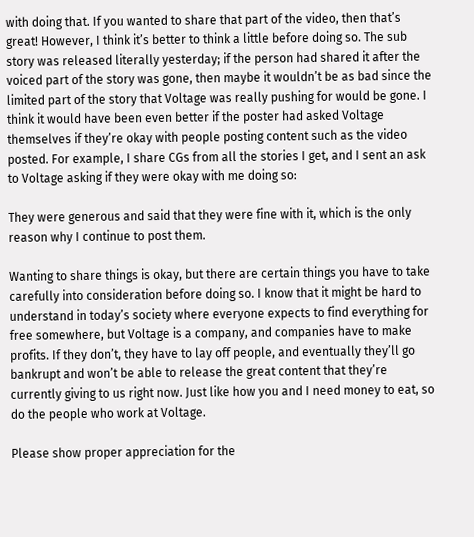with doing that. If you wanted to share that part of the video, then that’s great! However, I think it’s better to think a little before doing so. The sub story was released literally yesterday; if the person had shared it after the voiced part of the story was gone, then maybe it wouldn’t be as bad since the limited part of the story that Voltage was really pushing for would be gone. I think it would have been even better if the poster had asked Voltage themselves if they’re okay with people posting content such as the video posted. For example, I share CGs from all the stories I get, and I sent an ask to Voltage asking if they were okay with me doing so:

They were generous and said that they were fine with it, which is the only reason why I continue to post them.

Wanting to share things is okay, but there are certain things you have to take carefully into consideration before doing so. I know that it might be hard to understand in today’s society where everyone expects to find everything for free somewhere, but Voltage is a company, and companies have to make profits. If they don’t, they have to lay off people, and eventually they’ll go bankrupt and won’t be able to release the great content that they’re currently giving to us right now. Just like how you and I need money to eat, so do the people who work at Voltage.

Please show proper appreciation for the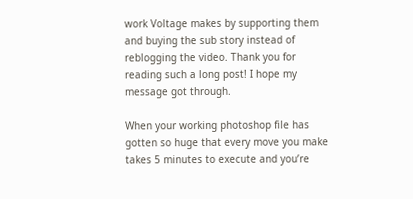work Voltage makes by supporting them and buying the sub story instead of reblogging the video. Thank you for reading such a long post! I hope my message got through.

When your working photoshop file has gotten so huge that every move you make takes 5 minutes to execute and you’re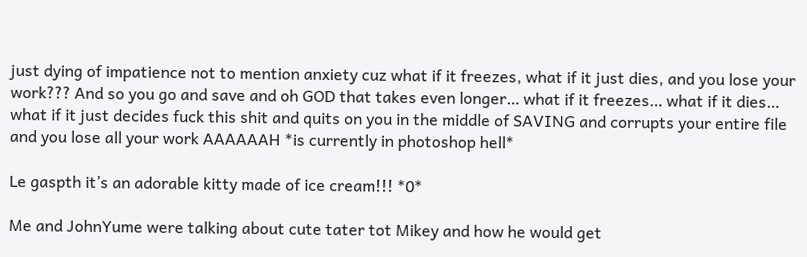just dying of impatience not to mention anxiety cuz what if it freezes, what if it just dies, and you lose your work??? And so you go and save and oh GOD that takes even longer… what if it freezes… what if it dies… what if it just decides fuck this shit and quits on you in the middle of SAVING and corrupts your entire file and you lose all your work AAAAAAH *is currently in photoshop hell*

Le gaspth it’s an adorable kitty made of ice cream!!! *0*

Me and JohnYume were talking about cute tater tot Mikey and how he would get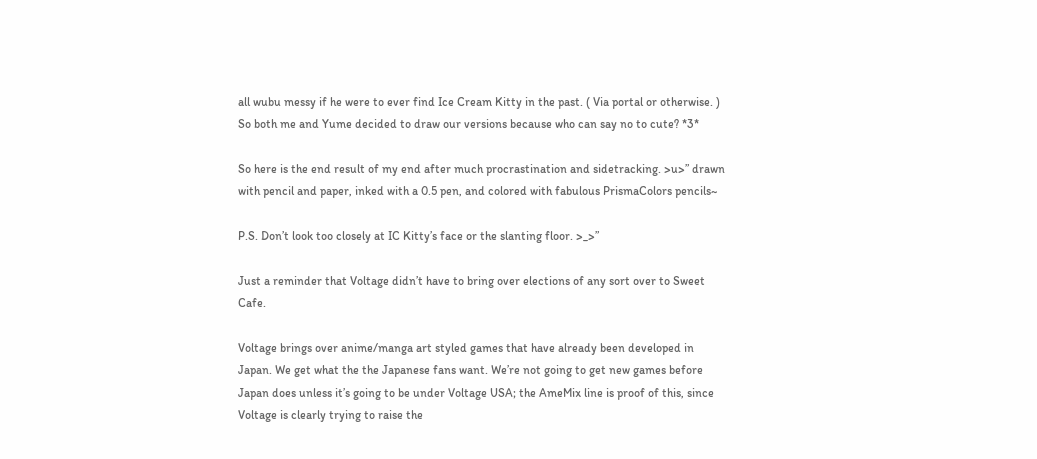all wubu messy if he were to ever find Ice Cream Kitty in the past. ( Via portal or otherwise. ) So both me and Yume decided to draw our versions because who can say no to cute? *3*

So here is the end result of my end after much procrastination and sidetracking. >u>” drawn with pencil and paper, inked with a 0.5 pen, and colored with fabulous PrismaColors pencils~

P.S. Don’t look too closely at IC Kitty’s face or the slanting floor. >_>”

Just a reminder that Voltage didn’t have to bring over elections of any sort over to Sweet Cafe.

Voltage brings over anime/manga art styled games that have already been developed in Japan. We get what the the Japanese fans want. We’re not going to get new games before Japan does unless it’s going to be under Voltage USA; the AmeMix line is proof of this, since Voltage is clearly trying to raise the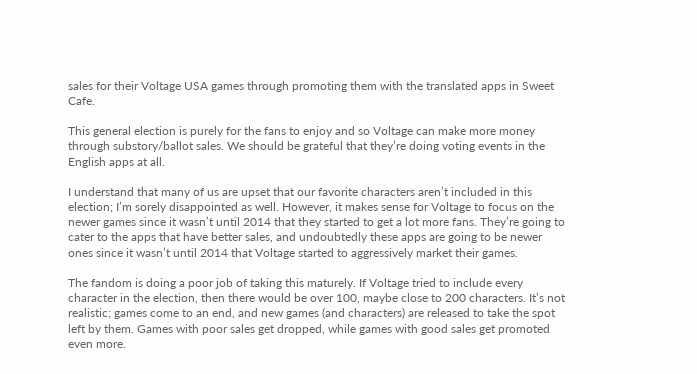sales for their Voltage USA games through promoting them with the translated apps in Sweet Cafe.

This general election is purely for the fans to enjoy and so Voltage can make more money through substory/ballot sales. We should be grateful that they’re doing voting events in the English apps at all.

I understand that many of us are upset that our favorite characters aren’t included in this election; I’m sorely disappointed as well. However, it makes sense for Voltage to focus on the newer games since it wasn’t until 2014 that they started to get a lot more fans. They’re going to cater to the apps that have better sales, and undoubtedly these apps are going to be newer ones since it wasn’t until 2014 that Voltage started to aggressively market their games.

The fandom is doing a poor job of taking this maturely. If Voltage tried to include every character in the election, then there would be over 100, maybe close to 200 characters. It’s not realistic; games come to an end, and new games (and characters) are released to take the spot left by them. Games with poor sales get dropped, while games with good sales get promoted even more.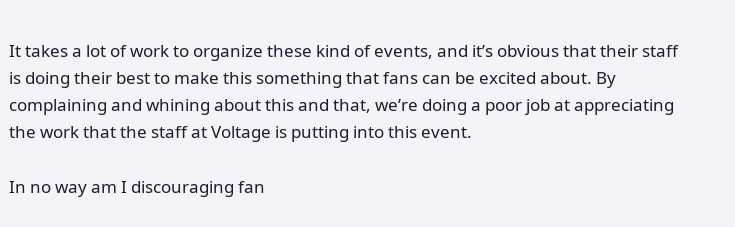It takes a lot of work to organize these kind of events, and it’s obvious that their staff is doing their best to make this something that fans can be excited about. By complaining and whining about this and that, we’re doing a poor job at appreciating the work that the staff at Voltage is putting into this event.

In no way am I discouraging fan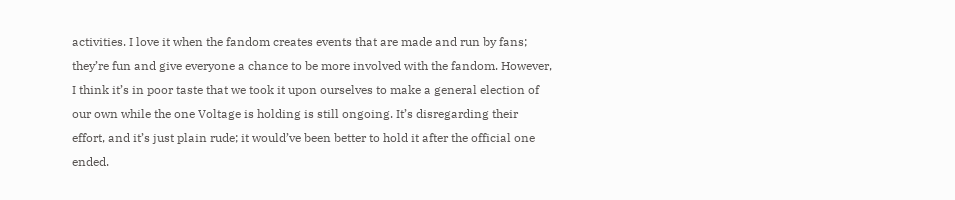activities. I love it when the fandom creates events that are made and run by fans; they’re fun and give everyone a chance to be more involved with the fandom. However, I think it’s in poor taste that we took it upon ourselves to make a general election of our own while the one Voltage is holding is still ongoing. It’s disregarding their effort, and it’s just plain rude; it would’ve been better to hold it after the official one ended.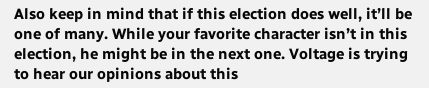Also keep in mind that if this election does well, it’ll be one of many. While your favorite character isn’t in this election, he might be in the next one. Voltage is trying to hear our opinions about this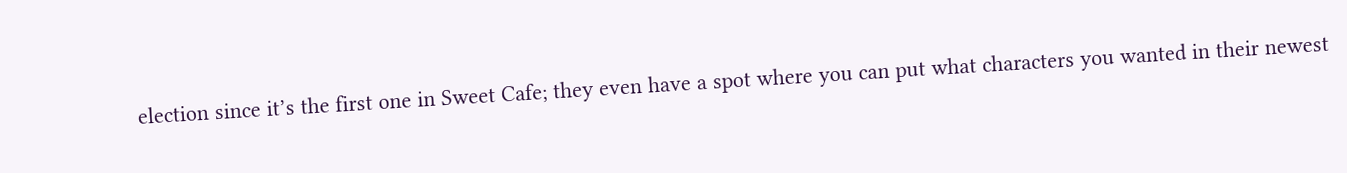election since it’s the first one in Sweet Cafe; they even have a spot where you can put what characters you wanted in their newest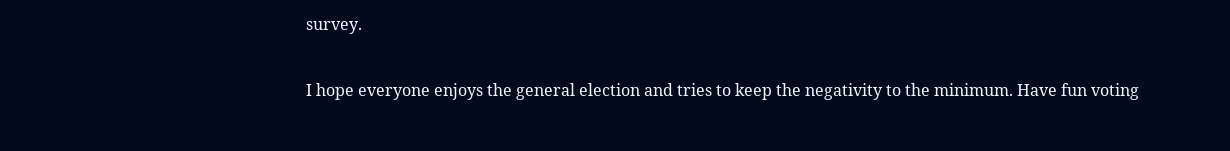survey.

I hope everyone enjoys the general election and tries to keep the negativity to the minimum. Have fun voting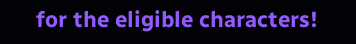for the eligible characters!